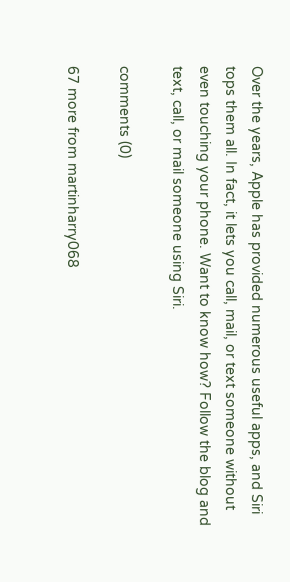Over the years, Apple has provided numerous useful apps, and Siri tops them all. In fact, it lets you call, mail, or text someone without even touching your phone. Want to know how? Follow the blog and text, call, or mail someone using Siri.

comments (0)

67 more from martinharry068